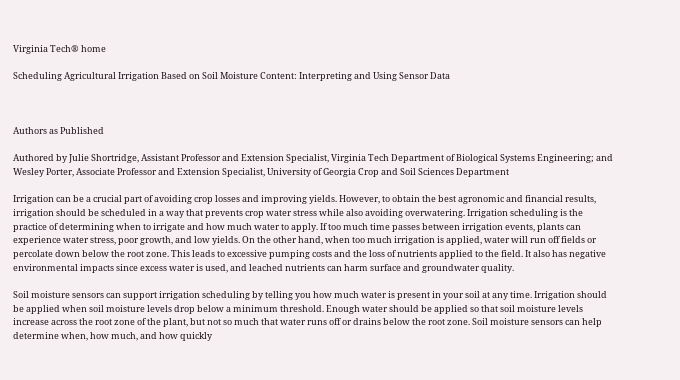Virginia Tech® home

Scheduling Agricultural Irrigation Based on Soil Moisture Content: Interpreting and Using Sensor Data



Authors as Published

Authored by Julie Shortridge, Assistant Professor and Extension Specialist, Virginia Tech Department of Biological Systems Engineering; and Wesley Porter, Associate Professor and Extension Specialist, University of Georgia Crop and Soil Sciences Department

Irrigation can be a crucial part of avoiding crop losses and improving yields. However, to obtain the best agronomic and financial results, irrigation should be scheduled in a way that prevents crop water stress while also avoiding overwatering. Irrigation scheduling is the practice of determining when to irrigate and how much water to apply. If too much time passes between irrigation events, plants can experience water stress, poor growth, and low yields. On the other hand, when too much irrigation is applied, water will run off fields or percolate down below the root zone. This leads to excessive pumping costs and the loss of nutrients applied to the field. It also has negative environmental impacts since excess water is used, and leached nutrients can harm surface and groundwater quality.

Soil moisture sensors can support irrigation scheduling by telling you how much water is present in your soil at any time. Irrigation should be applied when soil moisture levels drop below a minimum threshold. Enough water should be applied so that soil moisture levels increase across the root zone of the plant, but not so much that water runs off or drains below the root zone. Soil moisture sensors can help determine when, how much, and how quickly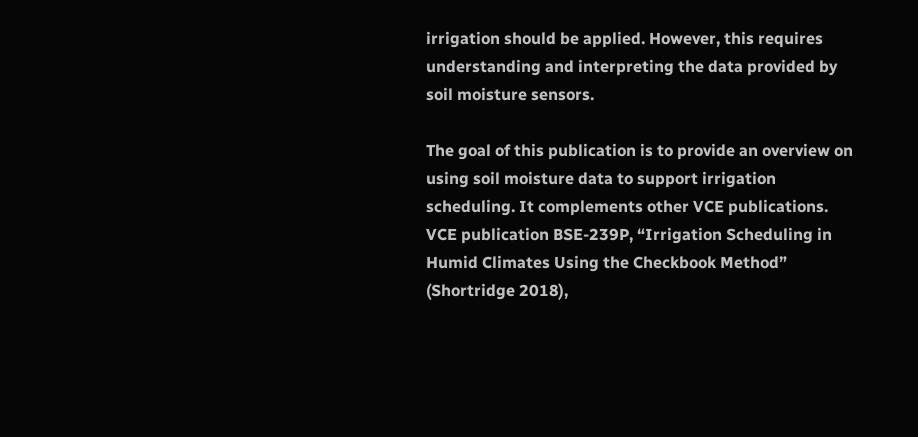irrigation should be applied. However, this requires understanding and interpreting the data provided by soil moisture sensors.

The goal of this publication is to provide an overview on using soil moisture data to support irrigation scheduling. It complements other VCE publications. VCE publication BSE-239P, “Irrigation Scheduling in Humid Climates Using the Checkbook Method” (Shortridge 2018),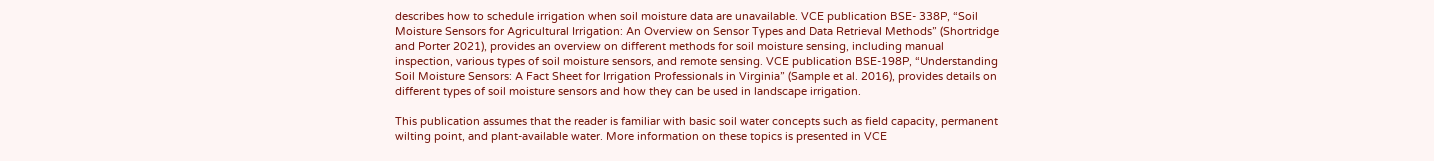describes how to schedule irrigation when soil moisture data are unavailable. VCE publication BSE- 338P, “Soil Moisture Sensors for Agricultural Irrigation: An Overview on Sensor Types and Data Retrieval Methods” (Shortridge and Porter 2021), provides an overview on different methods for soil moisture sensing, including manual inspection, various types of soil moisture sensors, and remote sensing. VCE publication BSE-198P, “Understanding Soil Moisture Sensors: A Fact Sheet for Irrigation Professionals in Virginia” (Sample et al. 2016), provides details on different types of soil moisture sensors and how they can be used in landscape irrigation.

This publication assumes that the reader is familiar with basic soil water concepts such as field capacity, permanent wilting point, and plant-available water. More information on these topics is presented in VCE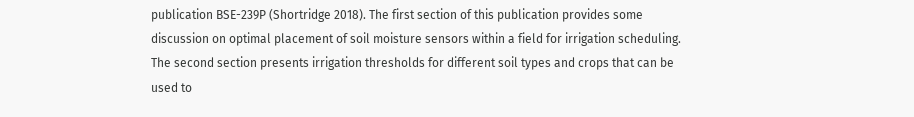publication BSE-239P (Shortridge 2018). The first section of this publication provides some discussion on optimal placement of soil moisture sensors within a field for irrigation scheduling. The second section presents irrigation thresholds for different soil types and crops that can be used to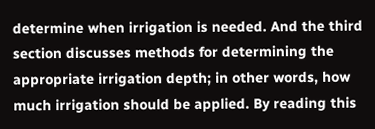determine when irrigation is needed. And the third section discusses methods for determining the appropriate irrigation depth; in other words, how much irrigation should be applied. By reading this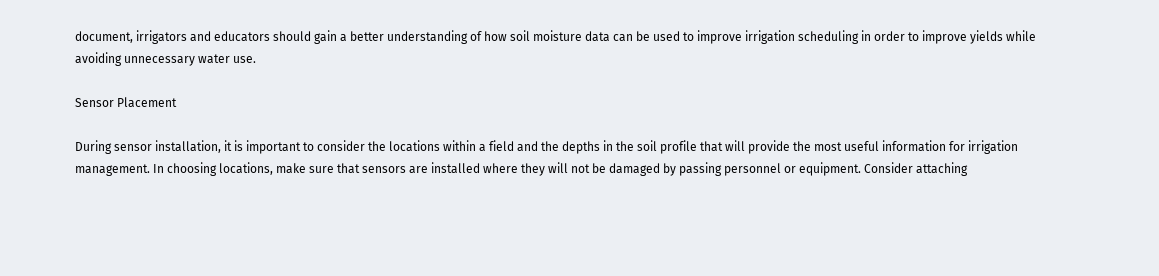document, irrigators and educators should gain a better understanding of how soil moisture data can be used to improve irrigation scheduling in order to improve yields while avoiding unnecessary water use.

Sensor Placement

During sensor installation, it is important to consider the locations within a field and the depths in the soil profile that will provide the most useful information for irrigation management. In choosing locations, make sure that sensors are installed where they will not be damaged by passing personnel or equipment. Consider attaching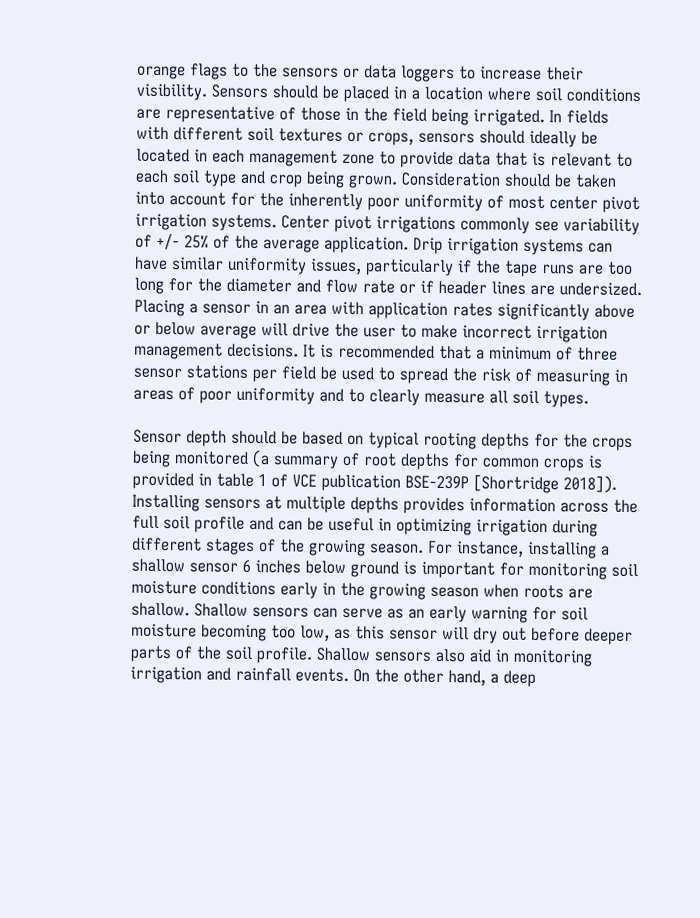orange flags to the sensors or data loggers to increase their visibility. Sensors should be placed in a location where soil conditions are representative of those in the field being irrigated. In fields with different soil textures or crops, sensors should ideally be located in each management zone to provide data that is relevant to each soil type and crop being grown. Consideration should be taken into account for the inherently poor uniformity of most center pivot irrigation systems. Center pivot irrigations commonly see variability of +/- 25% of the average application. Drip irrigation systems can have similar uniformity issues, particularly if the tape runs are too long for the diameter and flow rate or if header lines are undersized. Placing a sensor in an area with application rates significantly above or below average will drive the user to make incorrect irrigation management decisions. It is recommended that a minimum of three sensor stations per field be used to spread the risk of measuring in areas of poor uniformity and to clearly measure all soil types.

Sensor depth should be based on typical rooting depths for the crops being monitored (a summary of root depths for common crops is provided in table 1 of VCE publication BSE-239P [Shortridge 2018]). Installing sensors at multiple depths provides information across the full soil profile and can be useful in optimizing irrigation during different stages of the growing season. For instance, installing a shallow sensor 6 inches below ground is important for monitoring soil moisture conditions early in the growing season when roots are shallow. Shallow sensors can serve as an early warning for soil moisture becoming too low, as this sensor will dry out before deeper parts of the soil profile. Shallow sensors also aid in monitoring irrigation and rainfall events. On the other hand, a deep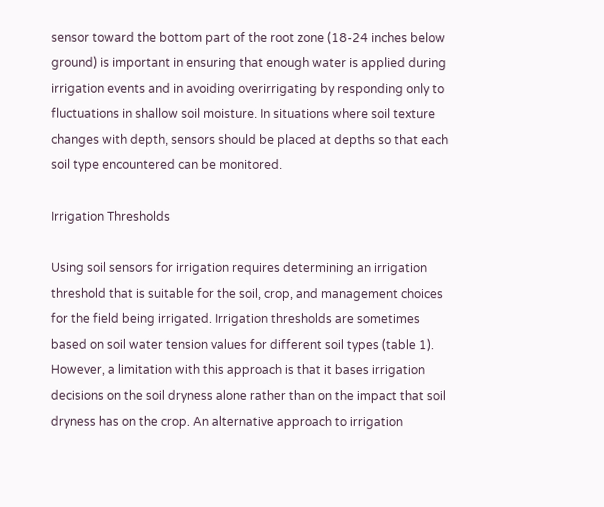sensor toward the bottom part of the root zone (18-24 inches below ground) is important in ensuring that enough water is applied during irrigation events and in avoiding overirrigating by responding only to fluctuations in shallow soil moisture. In situations where soil texture changes with depth, sensors should be placed at depths so that each soil type encountered can be monitored.

Irrigation Thresholds

Using soil sensors for irrigation requires determining an irrigation threshold that is suitable for the soil, crop, and management choices for the field being irrigated. Irrigation thresholds are sometimes based on soil water tension values for different soil types (table 1). However, a limitation with this approach is that it bases irrigation decisions on the soil dryness alone rather than on the impact that soil dryness has on the crop. An alternative approach to irrigation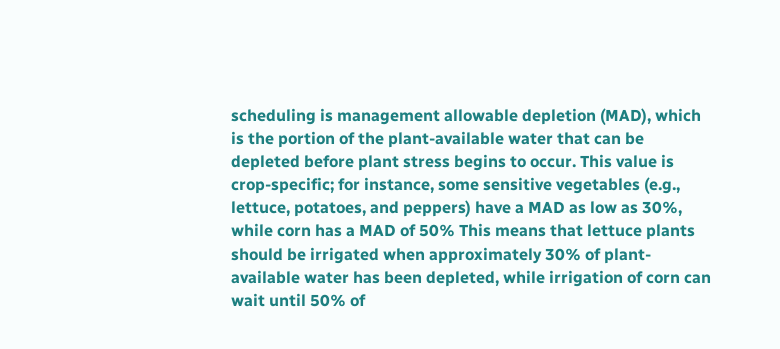scheduling is management allowable depletion (MAD), which is the portion of the plant-available water that can be depleted before plant stress begins to occur. This value is crop-specific; for instance, some sensitive vegetables (e.g., lettuce, potatoes, and peppers) have a MAD as low as 30%, while corn has a MAD of 50% This means that lettuce plants should be irrigated when approximately 30% of plant-available water has been depleted, while irrigation of corn can wait until 50% of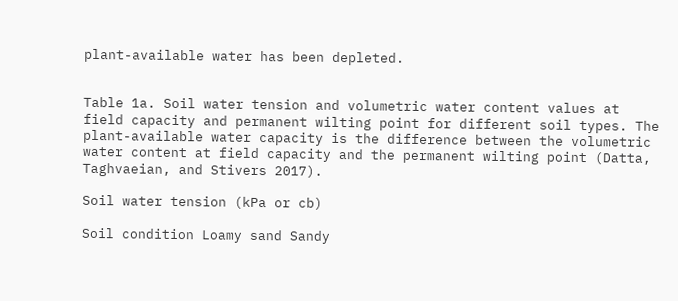plant-available water has been depleted.


Table 1a. Soil water tension and volumetric water content values at field capacity and permanent wilting point for different soil types. The plant-available water capacity is the difference between the volumetric water content at field capacity and the permanent wilting point (Datta, Taghvaeian, and Stivers 2017).

Soil water tension (kPa or cb)

Soil condition Loamy sand Sandy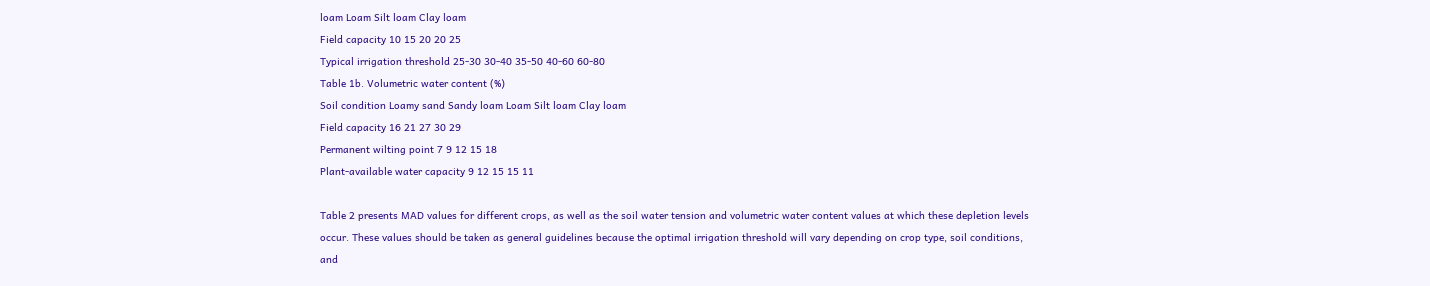loam Loam Silt loam Clay loam
Field capacity 10 15 20 20 25
Typical irrigation threshold 25-30 30-40 35-50 40-60 60-80
Table 1b. Volumetric water content (%)
Soil condition Loamy sand Sandy loam Loam Silt loam Clay loam
Field capacity 16 21 27 30 29
Permanent wilting point 7 9 12 15 18
Plant-available water capacity 9 12 15 15 11

Table 2 presents MAD values for different crops, as well as the soil water tension and volumetric water content values at which these depletion levels occur. These values should be taken as general guidelines because the optimal irrigation threshold will vary depending on crop type, soil conditions, and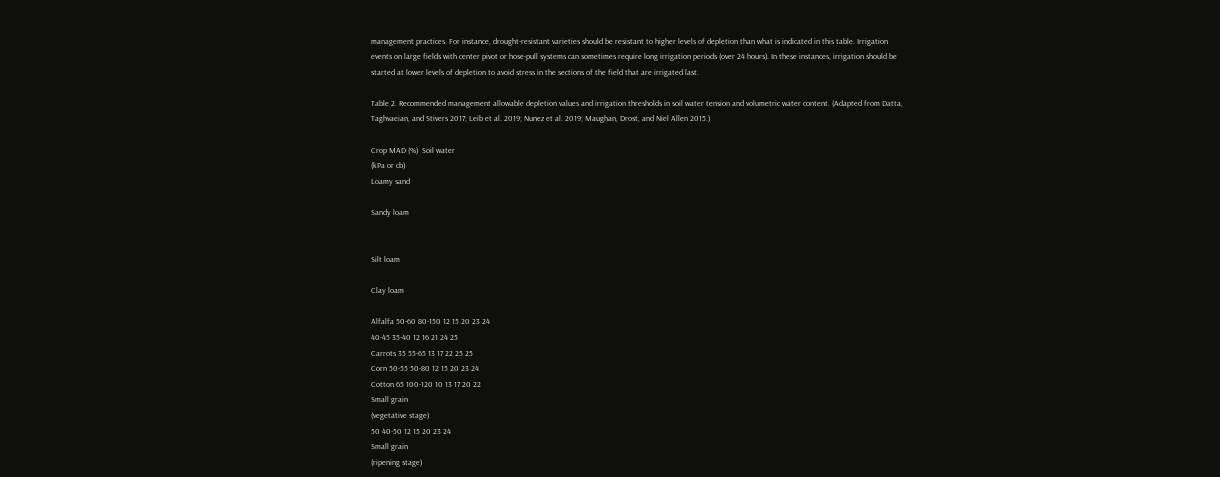management practices. For instance, drought-resistant varieties should be resistant to higher levels of depletion than what is indicated in this table. Irrigation events on large fields with center pivot or hose-pull systems can sometimes require long irrigation periods (over 24 hours). In these instances, irrigation should be started at lower levels of depletion to avoid stress in the sections of the field that are irrigated last.

Table 2. Recommended management allowable depletion values and irrigation thresholds in soil water tension and volumetric water content. (Adapted from Datta, Taghvaeian, and Stivers 2017; Leib et al. 2019; Nunez et al. 2019; Maughan, Drost, and Niel Allen 2015.)

Crop MAD (%)  Soil water
(kPa or cb)
Loamy sand

Sandy loam


Silt loam

Clay loam

Alfalfa 50-60 80-150 12 15 20 23 24
40-45 35-40 12 16 21 24 25
Carrots 35 55-65 13 17 22 25 25
Corn 50-55 50-80 12 15 20 23 24
Cotton 65 100-120 10 13 17 20 22
Small grain
(vegetative stage)
50 40-50 12 15 20 23 24
Small grain
(ripening stage)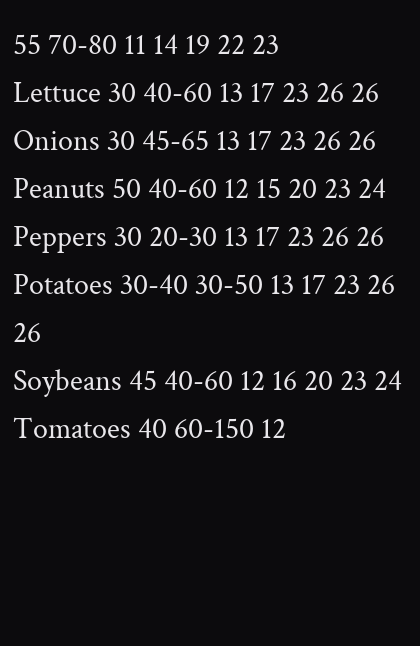55 70-80 11 14 19 22 23
Lettuce 30 40-60 13 17 23 26 26
Onions 30 45-65 13 17 23 26 26
Peanuts 50 40-60 12 15 20 23 24
Peppers 30 20-30 13 17 23 26 26
Potatoes 30-40 30-50 13 17 23 26 26
Soybeans 45 40-60 12 16 20 23 24
Tomatoes 40 60-150 12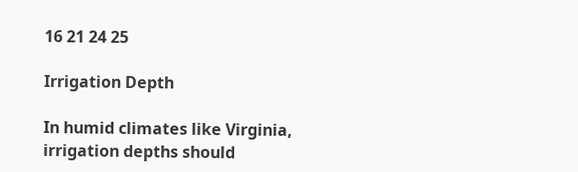16 21 24 25

Irrigation Depth

In humid climates like Virginia, irrigation depths should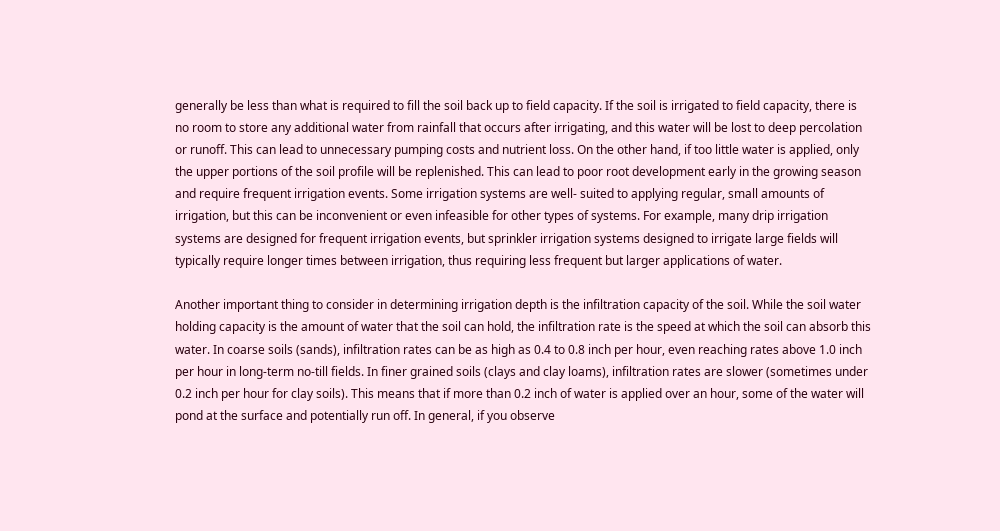generally be less than what is required to fill the soil back up to field capacity. If the soil is irrigated to field capacity, there is no room to store any additional water from rainfall that occurs after irrigating, and this water will be lost to deep percolation or runoff. This can lead to unnecessary pumping costs and nutrient loss. On the other hand, if too little water is applied, only the upper portions of the soil profile will be replenished. This can lead to poor root development early in the growing season and require frequent irrigation events. Some irrigation systems are well- suited to applying regular, small amounts of irrigation, but this can be inconvenient or even infeasible for other types of systems. For example, many drip irrigation systems are designed for frequent irrigation events, but sprinkler irrigation systems designed to irrigate large fields will typically require longer times between irrigation, thus requiring less frequent but larger applications of water.

Another important thing to consider in determining irrigation depth is the infiltration capacity of the soil. While the soil water holding capacity is the amount of water that the soil can hold, the infiltration rate is the speed at which the soil can absorb this water. In coarse soils (sands), infiltration rates can be as high as 0.4 to 0.8 inch per hour, even reaching rates above 1.0 inch per hour in long-term no-till fields. In finer grained soils (clays and clay loams), infiltration rates are slower (sometimes under 0.2 inch per hour for clay soils). This means that if more than 0.2 inch of water is applied over an hour, some of the water will pond at the surface and potentially run off. In general, if you observe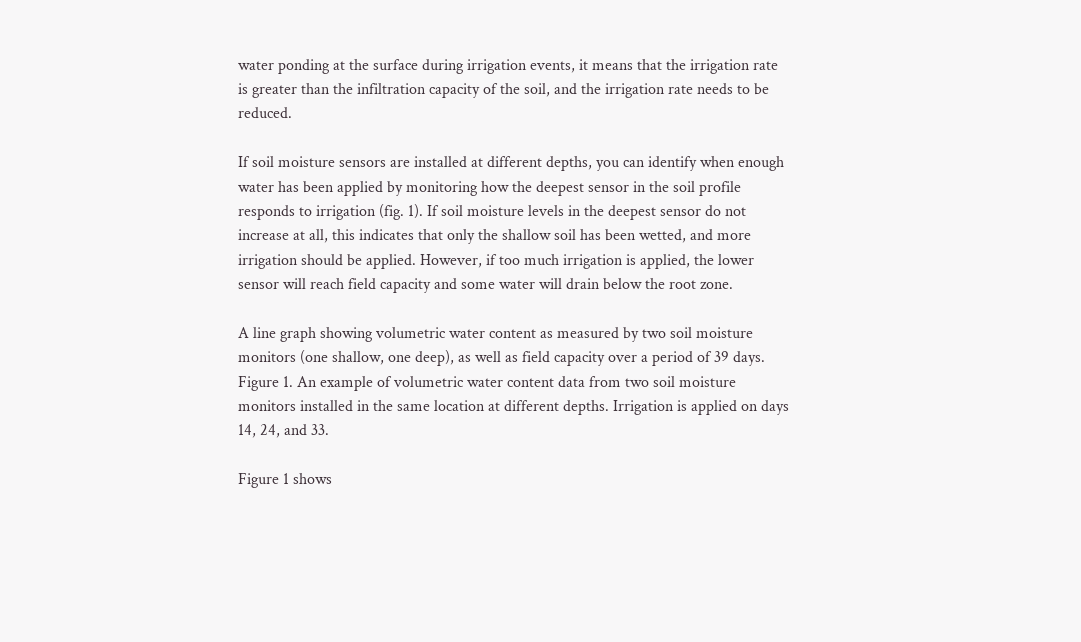water ponding at the surface during irrigation events, it means that the irrigation rate is greater than the infiltration capacity of the soil, and the irrigation rate needs to be reduced.

If soil moisture sensors are installed at different depths, you can identify when enough water has been applied by monitoring how the deepest sensor in the soil profile responds to irrigation (fig. 1). If soil moisture levels in the deepest sensor do not increase at all, this indicates that only the shallow soil has been wetted, and more irrigation should be applied. However, if too much irrigation is applied, the lower sensor will reach field capacity and some water will drain below the root zone.

A line graph showing volumetric water content as measured by two soil moisture monitors (one shallow, one deep), as well as field capacity over a period of 39 days.
Figure 1. An example of volumetric water content data from two soil moisture monitors installed in the same location at different depths. Irrigation is applied on days 14, 24, and 33.

Figure 1 shows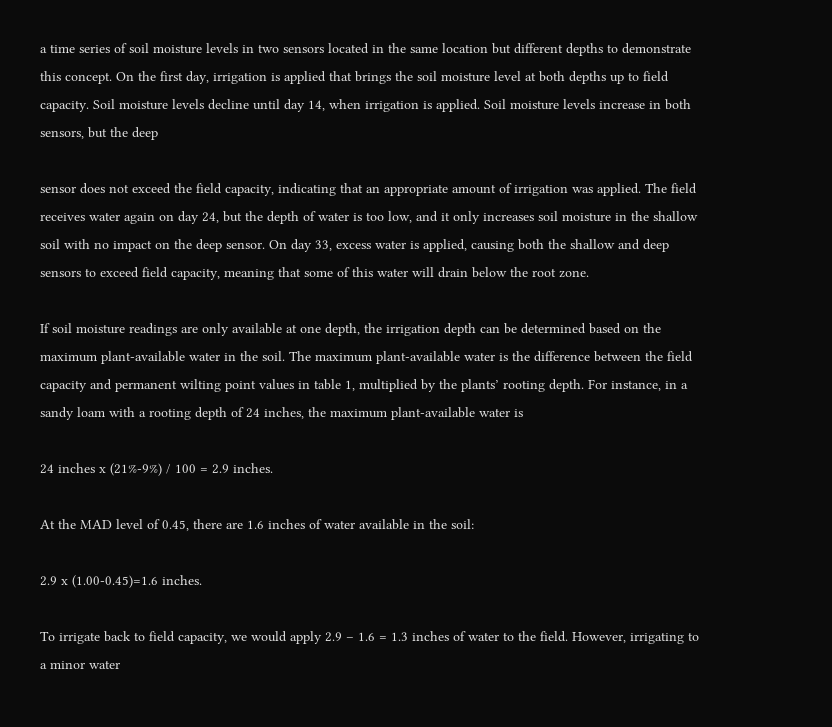a time series of soil moisture levels in two sensors located in the same location but different depths to demonstrate this concept. On the first day, irrigation is applied that brings the soil moisture level at both depths up to field capacity. Soil moisture levels decline until day 14, when irrigation is applied. Soil moisture levels increase in both sensors, but the deep

sensor does not exceed the field capacity, indicating that an appropriate amount of irrigation was applied. The field receives water again on day 24, but the depth of water is too low, and it only increases soil moisture in the shallow soil with no impact on the deep sensor. On day 33, excess water is applied, causing both the shallow and deep sensors to exceed field capacity, meaning that some of this water will drain below the root zone.

If soil moisture readings are only available at one depth, the irrigation depth can be determined based on the maximum plant-available water in the soil. The maximum plant-available water is the difference between the field capacity and permanent wilting point values in table 1, multiplied by the plants’ rooting depth. For instance, in a sandy loam with a rooting depth of 24 inches, the maximum plant-available water is

24 inches x (21%-9%) / 100 = 2.9 inches.

At the MAD level of 0.45, there are 1.6 inches of water available in the soil:

2.9 x (1.00-0.45)=1.6 inches.

To irrigate back to field capacity, we would apply 2.9 – 1.6 = 1.3 inches of water to the field. However, irrigating to a minor water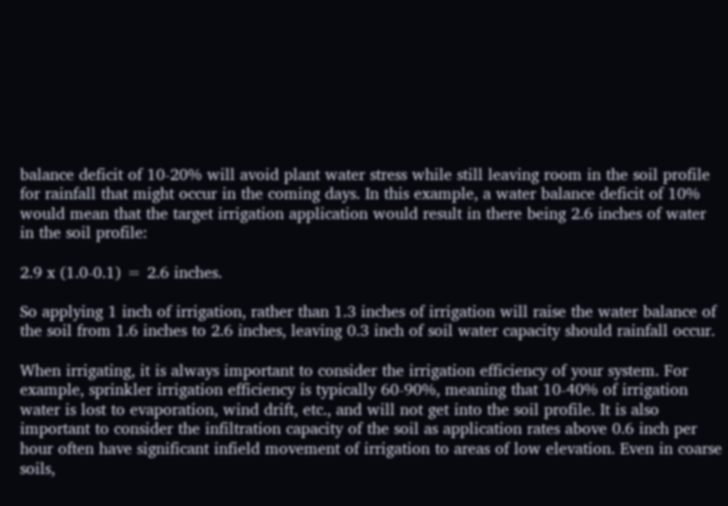balance deficit of 10-20% will avoid plant water stress while still leaving room in the soil profile for rainfall that might occur in the coming days. In this example, a water balance deficit of 10% would mean that the target irrigation application would result in there being 2.6 inches of water in the soil profile:

2.9 x (1.0-0.1) = 2.6 inches.

So applying 1 inch of irrigation, rather than 1.3 inches of irrigation will raise the water balance of the soil from 1.6 inches to 2.6 inches, leaving 0.3 inch of soil water capacity should rainfall occur.

When irrigating, it is always important to consider the irrigation efficiency of your system. For example, sprinkler irrigation efficiency is typically 60-90%, meaning that 10-40% of irrigation water is lost to evaporation, wind drift, etc., and will not get into the soil profile. It is also important to consider the infiltration capacity of the soil as application rates above 0.6 inch per hour often have significant infield movement of irrigation to areas of low elevation. Even in coarse soils,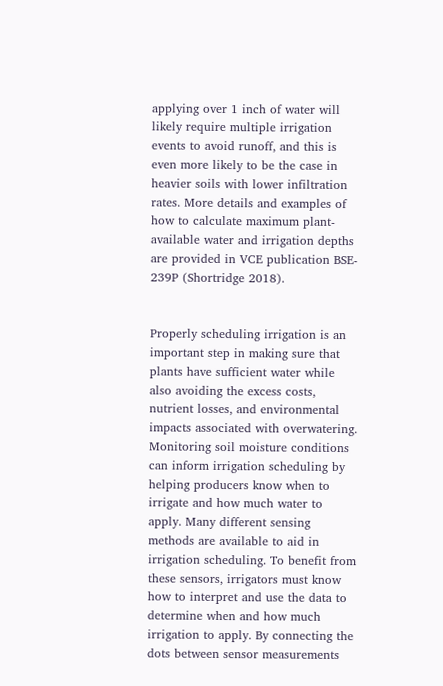applying over 1 inch of water will likely require multiple irrigation events to avoid runoff, and this is even more likely to be the case in heavier soils with lower infiltration rates. More details and examples of how to calculate maximum plant-available water and irrigation depths are provided in VCE publication BSE- 239P (Shortridge 2018).


Properly scheduling irrigation is an important step in making sure that plants have sufficient water while also avoiding the excess costs, nutrient losses, and environmental impacts associated with overwatering. Monitoring soil moisture conditions can inform irrigation scheduling by helping producers know when to irrigate and how much water to apply. Many different sensing methods are available to aid in irrigation scheduling. To benefit from these sensors, irrigators must know how to interpret and use the data to determine when and how much irrigation to apply. By connecting the dots between sensor measurements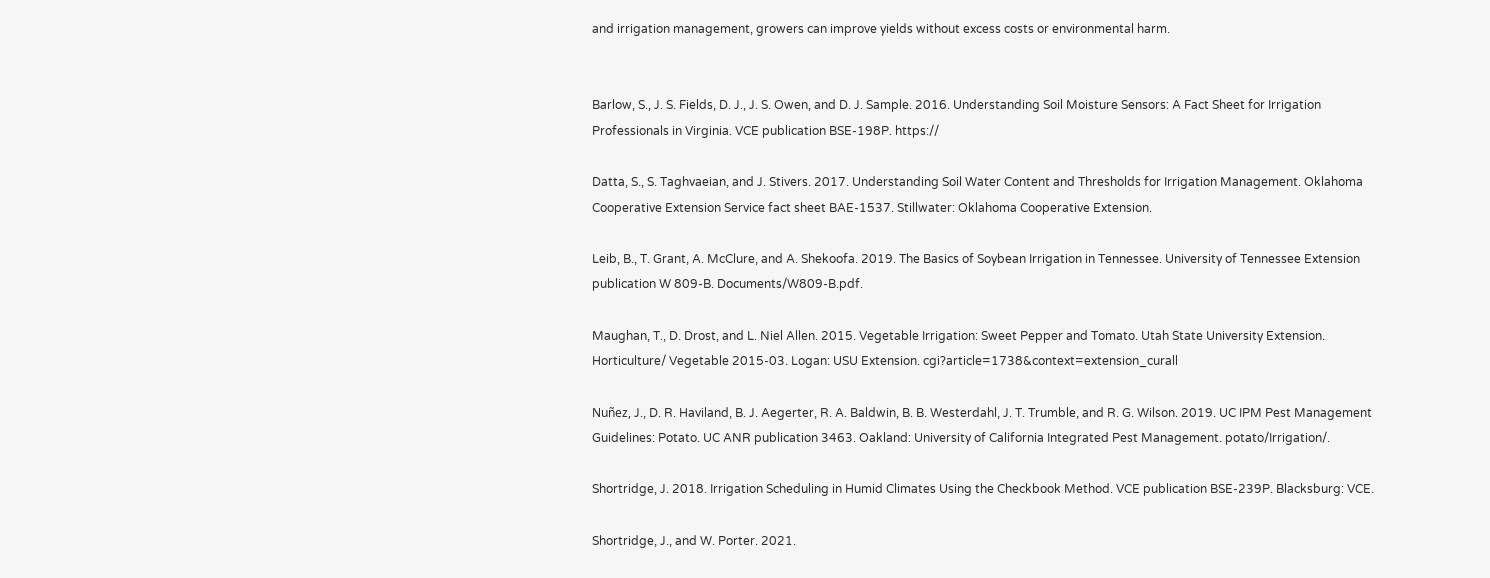and irrigation management, growers can improve yields without excess costs or environmental harm.


Barlow, S., J. S. Fields, D. J., J. S. Owen, and D. J. Sample. 2016. Understanding Soil Moisture Sensors: A Fact Sheet for Irrigation Professionals in Virginia. VCE publication BSE-198P. https://

Datta, S., S. Taghvaeian, and J. Stivers. 2017. Understanding Soil Water Content and Thresholds for Irrigation Management. Oklahoma Cooperative Extension Service fact sheet BAE-1537. Stillwater: Oklahoma Cooperative Extension.

Leib, B., T. Grant, A. McClure, and A. Shekoofa. 2019. The Basics of Soybean Irrigation in Tennessee. University of Tennessee Extension publication W 809-B. Documents/W809-B.pdf.

Maughan, T., D. Drost, and L. Niel Allen. 2015. Vegetable Irrigation: Sweet Pepper and Tomato. Utah State University Extension. Horticulture/ Vegetable 2015-03. Logan: USU Extension. cgi?article=1738&context=extension_curall

Nuñez, J., D. R. Haviland, B. J. Aegerter, R. A. Baldwin, B. B. Westerdahl, J. T. Trumble, and R. G. Wilson. 2019. UC IPM Pest Management Guidelines: Potato. UC ANR publication 3463. Oakland: University of California Integrated Pest Management. potato/Irrigation/.

Shortridge, J. 2018. Irrigation Scheduling in Humid Climates Using the Checkbook Method. VCE publication BSE-239P. Blacksburg: VCE.

Shortridge, J., and W. Porter. 2021.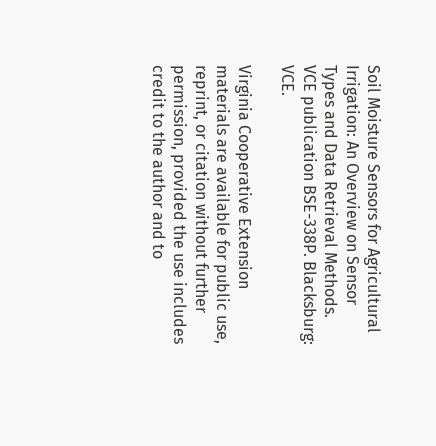Soil Moisture Sensors for Agricultural Irrigation: An Overview on Sensor Types and Data Retrieval Methods. VCE publication BSE-338P. Blacksburg: VCE.

Virginia Cooperative Extension materials are available for public use, reprint, or citation without further permission, provided the use includes credit to the author and to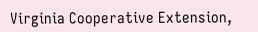Virginia Cooperative Extension,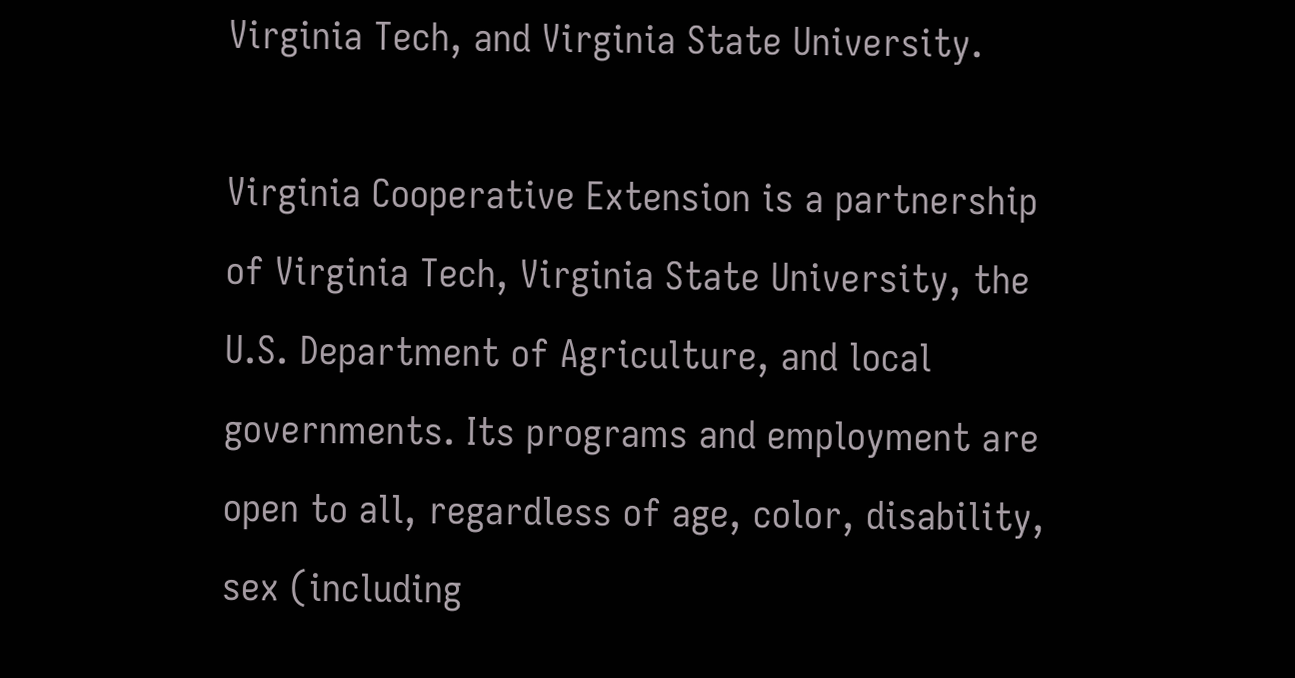Virginia Tech, and Virginia State University.

Virginia Cooperative Extension is a partnership of Virginia Tech, Virginia State University, the U.S. Department of Agriculture, and local governments. Its programs and employment are open to all, regardless of age, color, disability, sex (including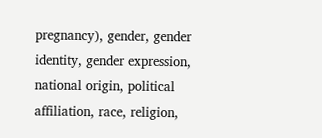pregnancy), gender, gender identity, gender expression, national origin, political affiliation, race, religion,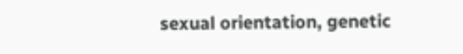sexual orientation, genetic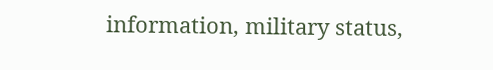information, military status,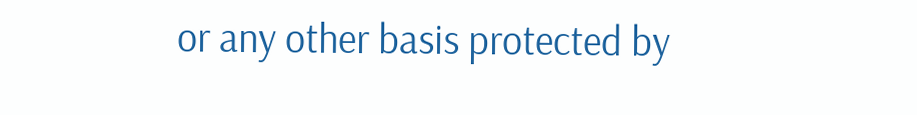or any other basis protected by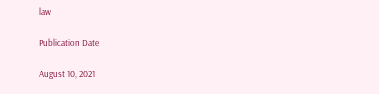law

Publication Date

August 10, 2021